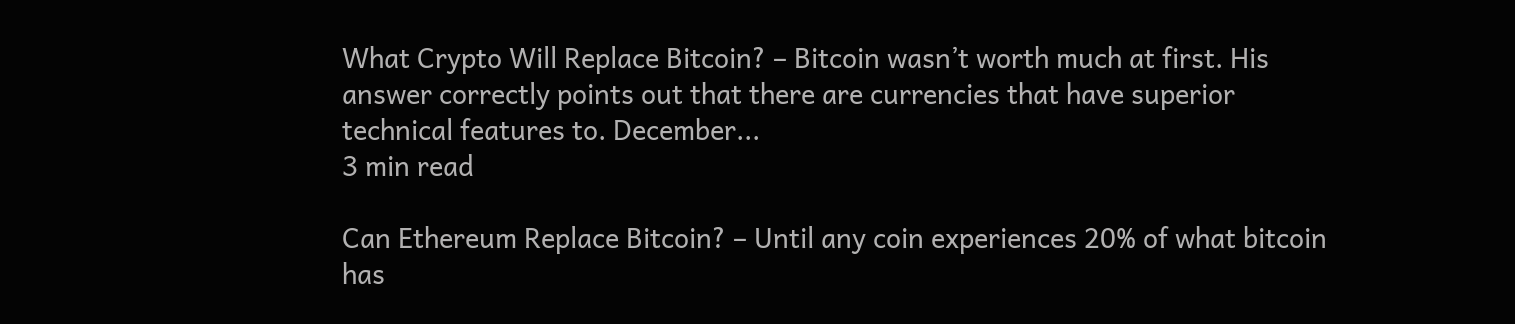What Crypto Will Replace Bitcoin? – Bitcoin wasn’t worth much at first. His answer correctly points out that there are currencies that have superior technical features to. December...
3 min read

Can Ethereum Replace Bitcoin? – Until any coin experiences 20% of what bitcoin has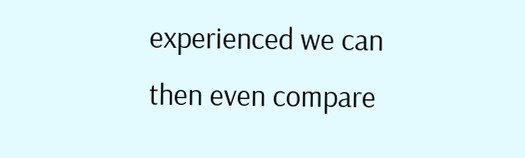experienced we can then even compare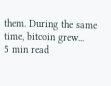them. During the same time, bitcoin grew...
5 min read